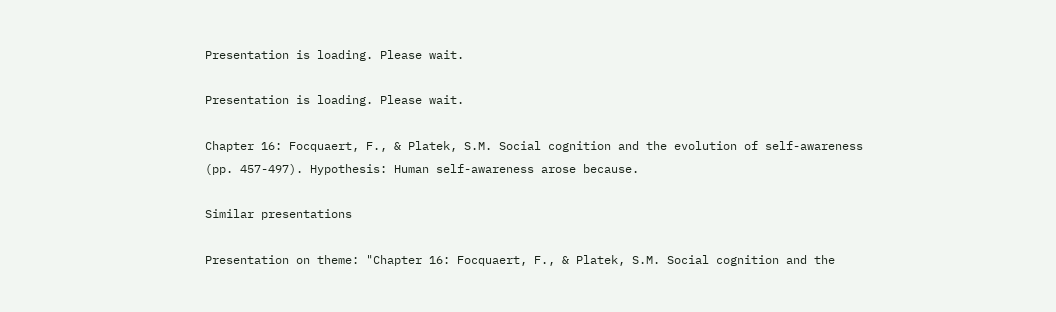Presentation is loading. Please wait.

Presentation is loading. Please wait.

Chapter 16: Focquaert, F., & Platek, S.M. Social cognition and the evolution of self-awareness (pp. 457-497). Hypothesis: Human self-awareness arose because.

Similar presentations

Presentation on theme: "Chapter 16: Focquaert, F., & Platek, S.M. Social cognition and the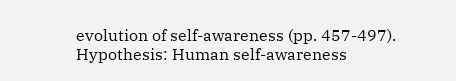evolution of self-awareness (pp. 457-497). Hypothesis: Human self-awareness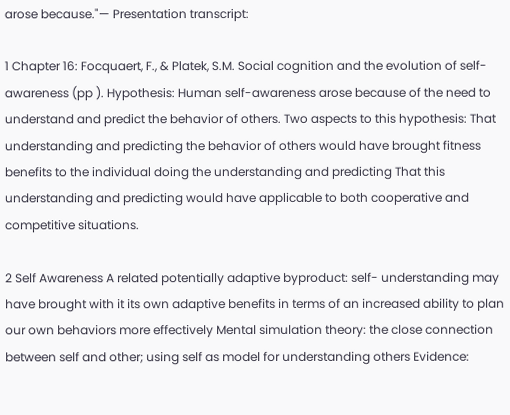arose because."— Presentation transcript:

1 Chapter 16: Focquaert, F., & Platek, S.M. Social cognition and the evolution of self-awareness (pp ). Hypothesis: Human self-awareness arose because of the need to understand and predict the behavior of others. Two aspects to this hypothesis: That understanding and predicting the behavior of others would have brought fitness benefits to the individual doing the understanding and predicting That this understanding and predicting would have applicable to both cooperative and competitive situations.

2 Self Awareness A related potentially adaptive byproduct: self- understanding may have brought with it its own adaptive benefits in terms of an increased ability to plan our own behaviors more effectively Mental simulation theory: the close connection between self and other; using self as model for understanding others Evidence: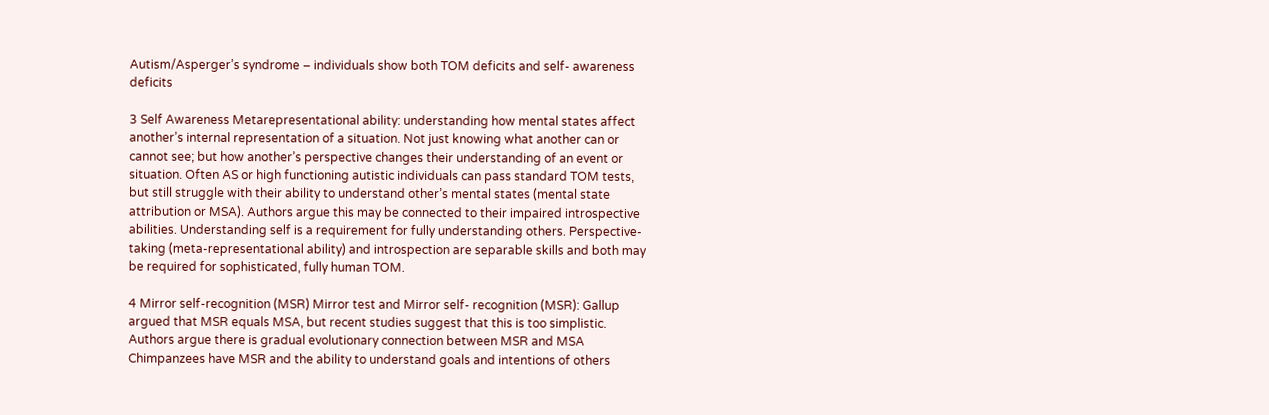Autism/Asperger’s syndrome – individuals show both TOM deficits and self- awareness deficits

3 Self Awareness Metarepresentational ability: understanding how mental states affect another’s internal representation of a situation. Not just knowing what another can or cannot see; but how another’s perspective changes their understanding of an event or situation. Often AS or high functioning autistic individuals can pass standard TOM tests, but still struggle with their ability to understand other’s mental states (mental state attribution or MSA). Authors argue this may be connected to their impaired introspective abilities. Understanding self is a requirement for fully understanding others. Perspective-taking (meta-representational ability) and introspection are separable skills and both may be required for sophisticated, fully human TOM.

4 Mirror self-recognition (MSR) Mirror test and Mirror self- recognition (MSR): Gallup argued that MSR equals MSA, but recent studies suggest that this is too simplistic. Authors argue there is gradual evolutionary connection between MSR and MSA Chimpanzees have MSR and the ability to understand goals and intentions of others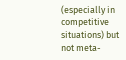(especially in competitive situations) but not meta-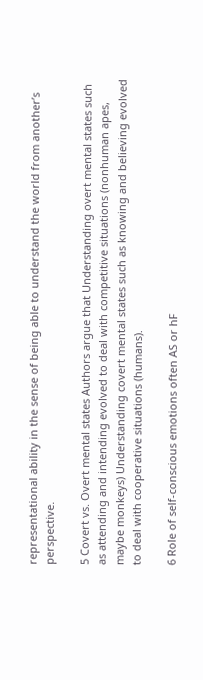representational ability in the sense of being able to understand the world from another’s perspective.

5 Covert vs. Overt mental states Authors argue that Understanding overt mental states such as attending and intending evolved to deal with competitive situations (nonhuman apes, maybe monkeys) Understanding covert mental states such as knowing and believing evolved to deal with cooperative situations (humans).

6 Role of self-conscious emotions often AS or hF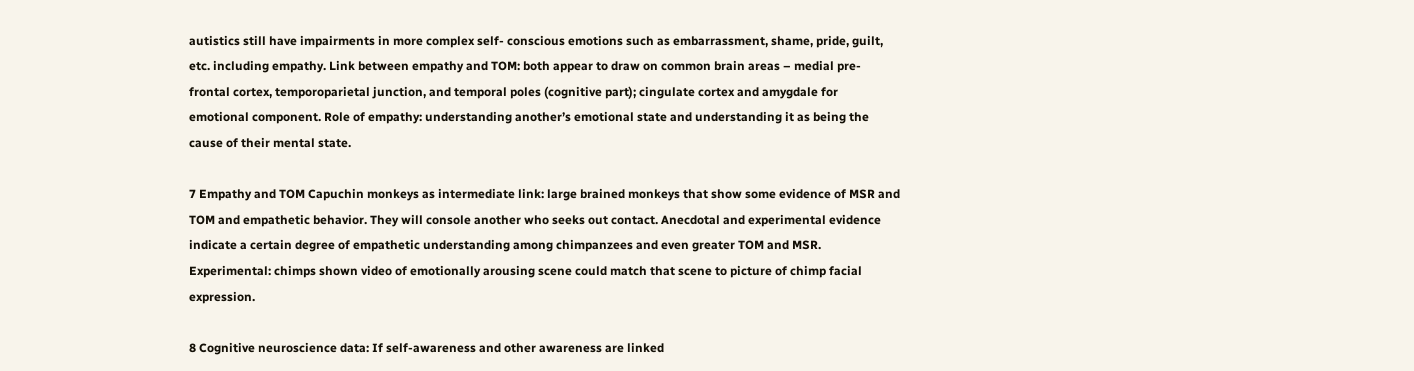autistics still have impairments in more complex self- conscious emotions such as embarrassment, shame, pride, guilt, etc. including empathy. Link between empathy and TOM: both appear to draw on common brain areas – medial pre-frontal cortex, temporoparietal junction, and temporal poles (cognitive part); cingulate cortex and amygdale for emotional component. Role of empathy: understanding another’s emotional state and understanding it as being the cause of their mental state.

7 Empathy and TOM Capuchin monkeys as intermediate link: large brained monkeys that show some evidence of MSR and TOM and empathetic behavior. They will console another who seeks out contact. Anecdotal and experimental evidence indicate a certain degree of empathetic understanding among chimpanzees and even greater TOM and MSR. Experimental: chimps shown video of emotionally arousing scene could match that scene to picture of chimp facial expression.

8 Cognitive neuroscience data: If self-awareness and other awareness are linked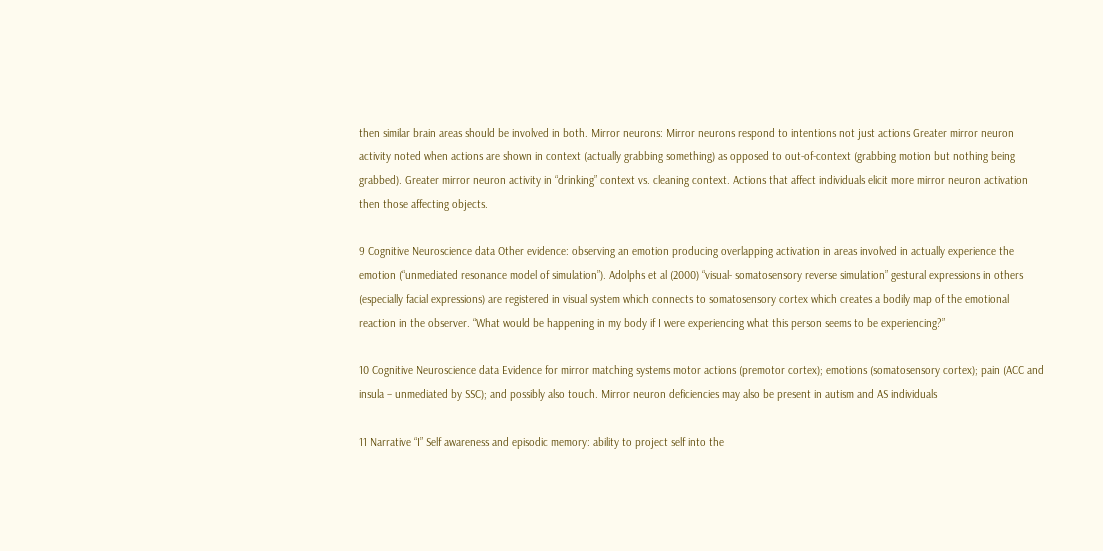then similar brain areas should be involved in both. Mirror neurons: Mirror neurons respond to intentions not just actions Greater mirror neuron activity noted when actions are shown in context (actually grabbing something) as opposed to out-of-context (grabbing motion but nothing being grabbed). Greater mirror neuron activity in “drinking” context vs. cleaning context. Actions that affect individuals elicit more mirror neuron activation then those affecting objects.

9 Cognitive Neuroscience data Other evidence: observing an emotion producing overlapping activation in areas involved in actually experience the emotion (“unmediated resonance model of simulation”). Adolphs et al (2000) “visual- somatosensory reverse simulation” gestural expressions in others (especially facial expressions) are registered in visual system which connects to somatosensory cortex which creates a bodily map of the emotional reaction in the observer. “What would be happening in my body if I were experiencing what this person seems to be experiencing?”

10 Cognitive Neuroscience data Evidence for mirror matching systems motor actions (premotor cortex); emotions (somatosensory cortex); pain (ACC and insula – unmediated by SSC); and possibly also touch. Mirror neuron deficiencies may also be present in autism and AS individuals

11 Narrative “I” Self awareness and episodic memory: ability to project self into the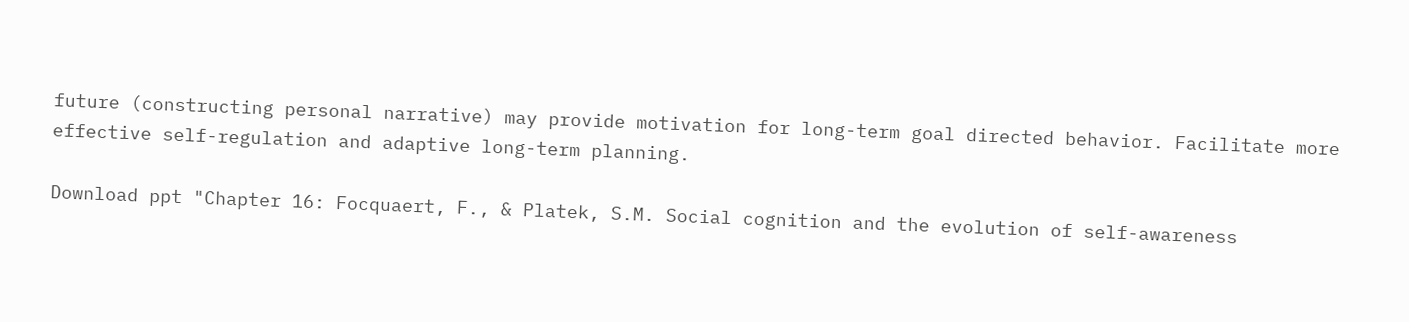future (constructing personal narrative) may provide motivation for long-term goal directed behavior. Facilitate more effective self-regulation and adaptive long-term planning.

Download ppt "Chapter 16: Focquaert, F., & Platek, S.M. Social cognition and the evolution of self-awareness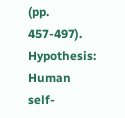(pp. 457-497). Hypothesis: Human self-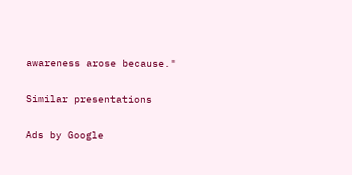awareness arose because."

Similar presentations

Ads by Google